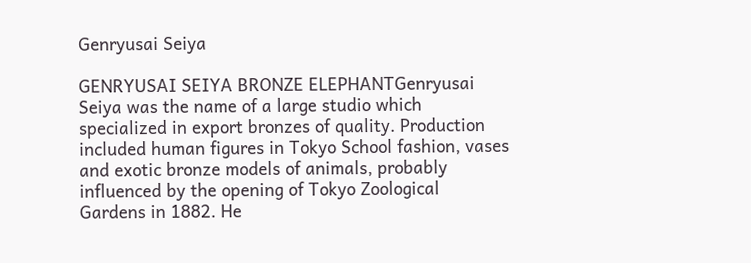Genryusai Seiya

GENRYUSAI SEIYA BRONZE ELEPHANTGenryusai Seiya was the name of a large studio which specialized in export bronzes of quality. Production included human figures in Tokyo School fashion, vases and exotic bronze models of animals, probably influenced by the opening of Tokyo Zoological Gardens in 1882. He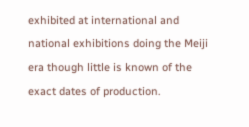exhibited at international and national exhibitions doing the Meiji era though little is known of the exact dates of production.